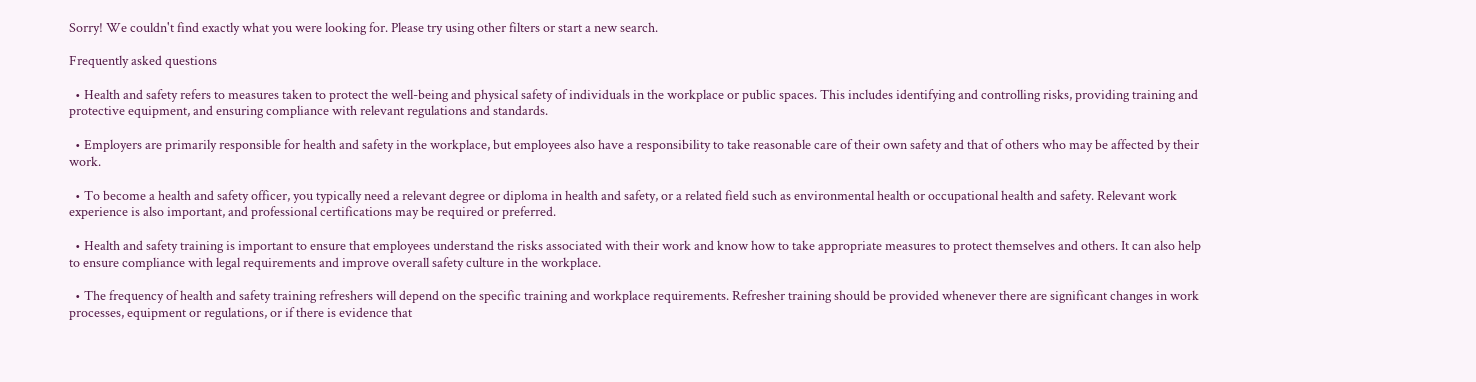Sorry! We couldn't find exactly what you were looking for. Please try using other filters or start a new search.

Frequently asked questions

  • Health and safety refers to measures taken to protect the well-being and physical safety of individuals in the workplace or public spaces. This includes identifying and controlling risks, providing training and protective equipment, and ensuring compliance with relevant regulations and standards.

  • Employers are primarily responsible for health and safety in the workplace, but employees also have a responsibility to take reasonable care of their own safety and that of others who may be affected by their work.

  • To become a health and safety officer, you typically need a relevant degree or diploma in health and safety, or a related field such as environmental health or occupational health and safety. Relevant work experience is also important, and professional certifications may be required or preferred.

  • Health and safety training is important to ensure that employees understand the risks associated with their work and know how to take appropriate measures to protect themselves and others. It can also help to ensure compliance with legal requirements and improve overall safety culture in the workplace.

  • The frequency of health and safety training refreshers will depend on the specific training and workplace requirements. Refresher training should be provided whenever there are significant changes in work processes, equipment or regulations, or if there is evidence that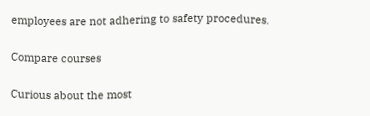employees are not adhering to safety procedures.

Compare courses

Curious about the most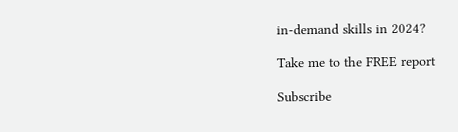in-demand skills in 2024?

Take me to the FREE report

Subscribe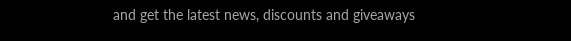and get the latest news, discounts and giveaways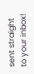sent straight to your inbox!